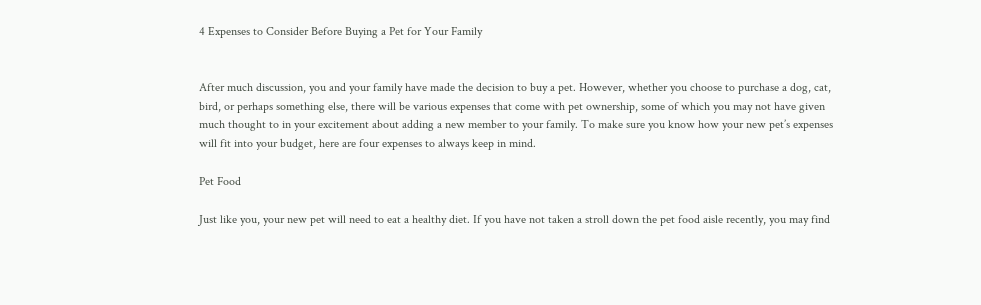4 Expenses to Consider Before Buying a Pet for Your Family


After much discussion, you and your family have made the decision to buy a pet. However, whether you choose to purchase a dog, cat, bird, or perhaps something else, there will be various expenses that come with pet ownership, some of which you may not have given much thought to in your excitement about adding a new member to your family. To make sure you know how your new pet’s expenses will fit into your budget, here are four expenses to always keep in mind.

Pet Food

Just like you, your new pet will need to eat a healthy diet. If you have not taken a stroll down the pet food aisle recently, you may find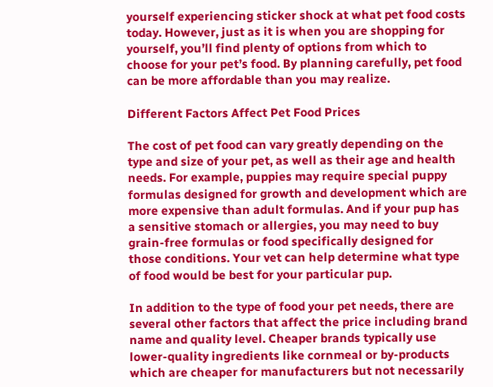yourself experiencing sticker shock at what pet food costs today. However, just as it is when you are shopping for yourself, you’ll find plenty of options from which to choose for your pet’s food. By planning carefully, pet food can be more affordable than you may realize.

Different Factors Affect Pet Food Prices

The cost of pet food can vary greatly depending on the type and size of your pet, as well as their age and health needs. For example, puppies may require special puppy formulas designed for growth and development which are more expensive than adult formulas. And if your pup has a sensitive stomach or allergies, you may need to buy grain-free formulas or food specifically designed for those conditions. Your vet can help determine what type of food would be best for your particular pup.

In addition to the type of food your pet needs, there are several other factors that affect the price including brand name and quality level. Cheaper brands typically use lower-quality ingredients like cornmeal or by-products which are cheaper for manufacturers but not necessarily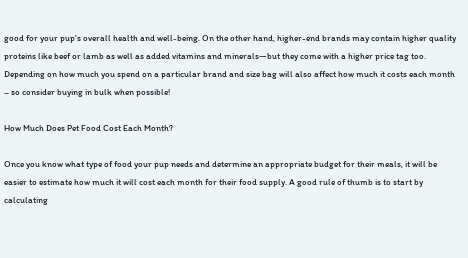good for your pup’s overall health and well-being. On the other hand, higher-end brands may contain higher quality proteins like beef or lamb as well as added vitamins and minerals—but they come with a higher price tag too. Depending on how much you spend on a particular brand and size bag will also affect how much it costs each month – so consider buying in bulk when possible!

How Much Does Pet Food Cost Each Month?

Once you know what type of food your pup needs and determine an appropriate budget for their meals, it will be easier to estimate how much it will cost each month for their food supply. A good rule of thumb is to start by calculating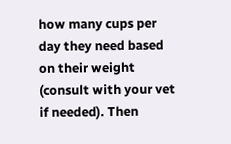how many cups per day they need based on their weight (consult with your vet if needed). Then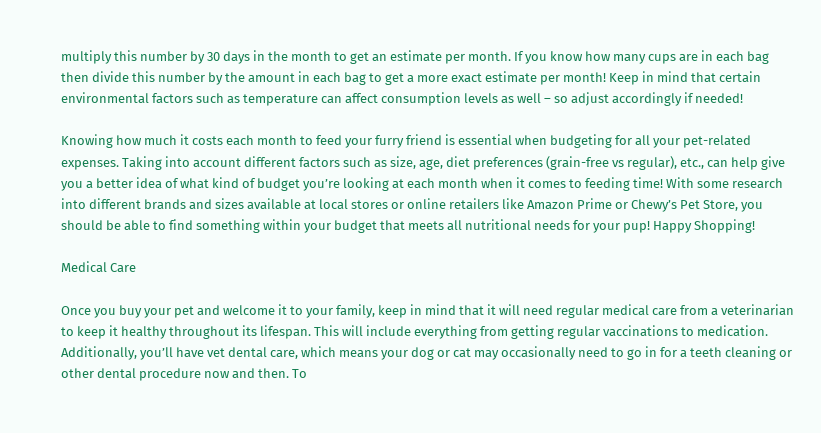multiply this number by 30 days in the month to get an estimate per month. If you know how many cups are in each bag then divide this number by the amount in each bag to get a more exact estimate per month! Keep in mind that certain environmental factors such as temperature can affect consumption levels as well – so adjust accordingly if needed!

Knowing how much it costs each month to feed your furry friend is essential when budgeting for all your pet-related expenses. Taking into account different factors such as size, age, diet preferences (grain-free vs regular), etc., can help give you a better idea of what kind of budget you’re looking at each month when it comes to feeding time! With some research into different brands and sizes available at local stores or online retailers like Amazon Prime or Chewy’s Pet Store, you should be able to find something within your budget that meets all nutritional needs for your pup! Happy Shopping!

Medical Care

Once you buy your pet and welcome it to your family, keep in mind that it will need regular medical care from a veterinarian to keep it healthy throughout its lifespan. This will include everything from getting regular vaccinations to medication. Additionally, you’ll have vet dental care, which means your dog or cat may occasionally need to go in for a teeth cleaning or other dental procedure now and then. To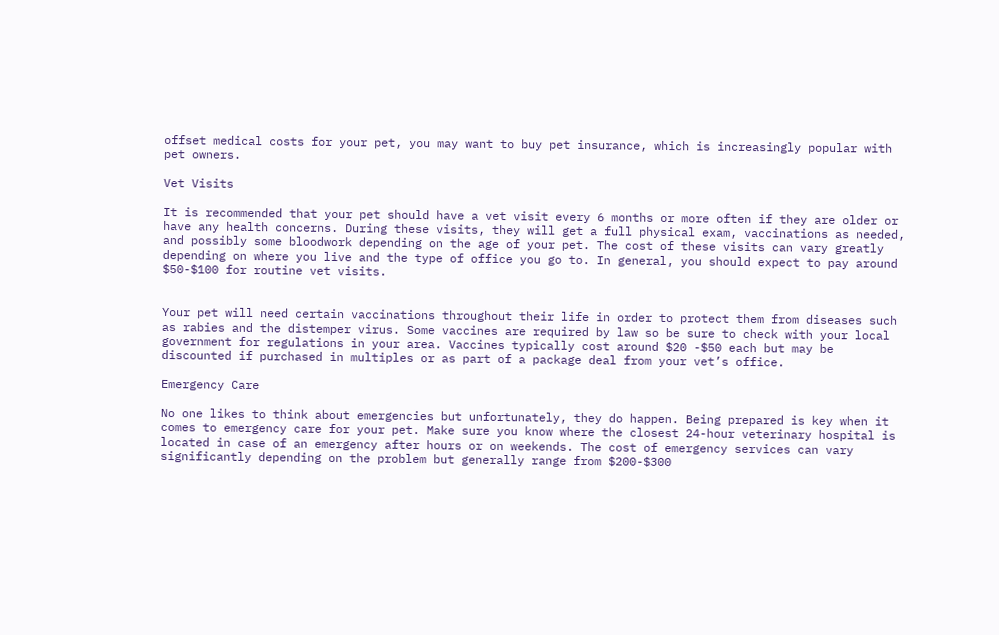offset medical costs for your pet, you may want to buy pet insurance, which is increasingly popular with pet owners.

Vet Visits

It is recommended that your pet should have a vet visit every 6 months or more often if they are older or have any health concerns. During these visits, they will get a full physical exam, vaccinations as needed, and possibly some bloodwork depending on the age of your pet. The cost of these visits can vary greatly depending on where you live and the type of office you go to. In general, you should expect to pay around $50-$100 for routine vet visits.


Your pet will need certain vaccinations throughout their life in order to protect them from diseases such as rabies and the distemper virus. Some vaccines are required by law so be sure to check with your local government for regulations in your area. Vaccines typically cost around $20 -$50 each but may be discounted if purchased in multiples or as part of a package deal from your vet’s office.

Emergency Care

No one likes to think about emergencies but unfortunately, they do happen. Being prepared is key when it comes to emergency care for your pet. Make sure you know where the closest 24-hour veterinary hospital is located in case of an emergency after hours or on weekends. The cost of emergency services can vary significantly depending on the problem but generally range from $200-$300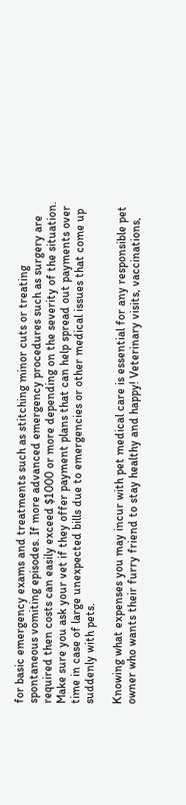for basic emergency exams and treatments such as stitching minor cuts or treating spontaneous vomiting episodes. If more advanced emergency procedures such as surgery are required then costs can easily exceed $1000 or more depending on the severity of the situation. Make sure you ask your vet if they offer payment plans that can help spread out payments over time in case of large unexpected bills due to emergencies or other medical issues that come up suddenly with pets.

Knowing what expenses you may incur with pet medical care is essential for any responsible pet owner who wants their furry friend to stay healthy and happy! Veterinary visits, vaccinations,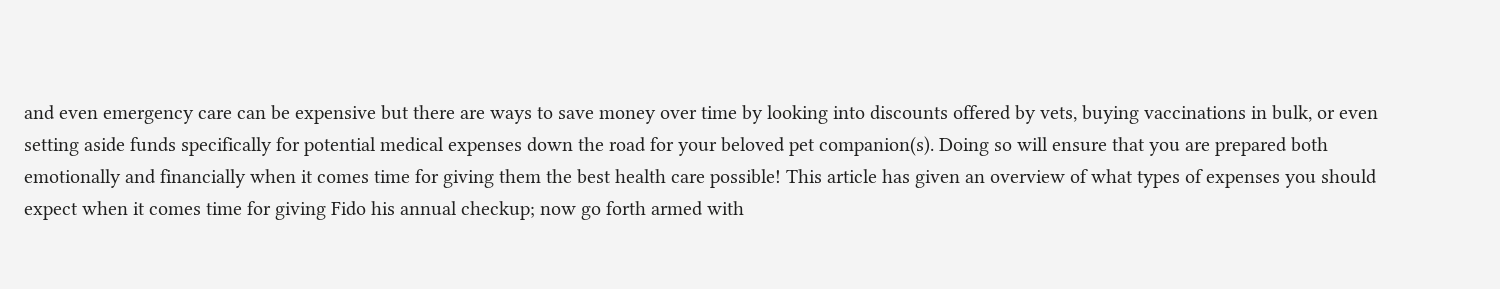and even emergency care can be expensive but there are ways to save money over time by looking into discounts offered by vets, buying vaccinations in bulk, or even setting aside funds specifically for potential medical expenses down the road for your beloved pet companion(s). Doing so will ensure that you are prepared both emotionally and financially when it comes time for giving them the best health care possible! This article has given an overview of what types of expenses you should expect when it comes time for giving Fido his annual checkup; now go forth armed with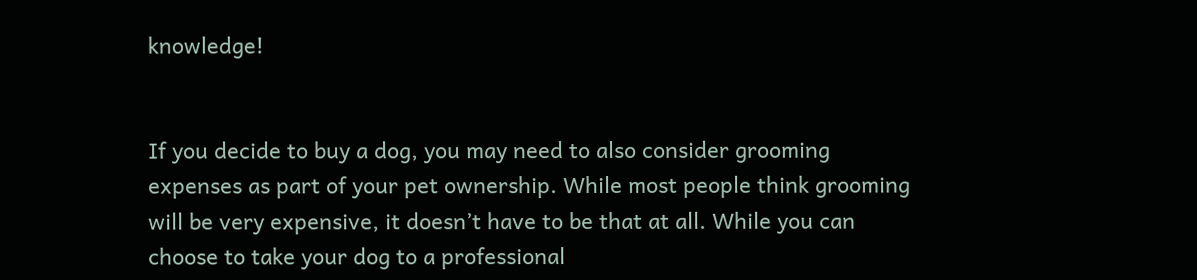knowledge!


If you decide to buy a dog, you may need to also consider grooming expenses as part of your pet ownership. While most people think grooming will be very expensive, it doesn’t have to be that at all. While you can choose to take your dog to a professional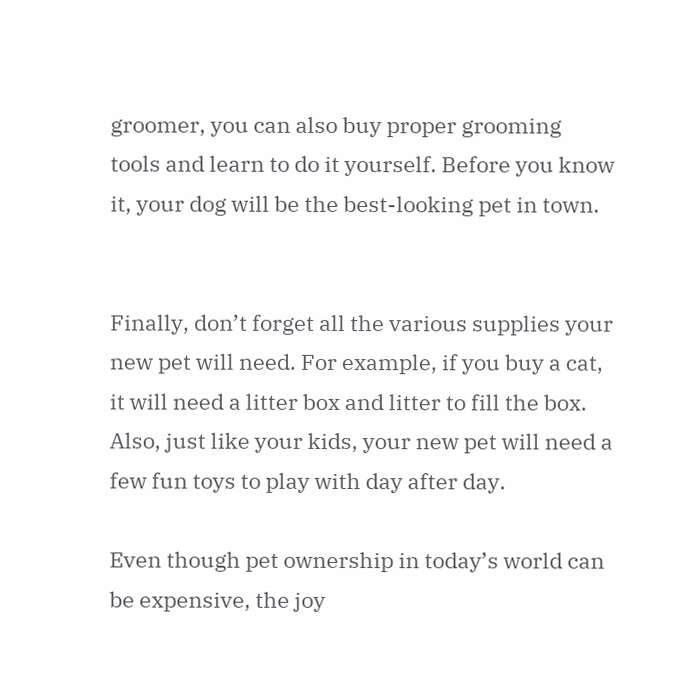groomer, you can also buy proper grooming tools and learn to do it yourself. Before you know it, your dog will be the best-looking pet in town.


Finally, don’t forget all the various supplies your new pet will need. For example, if you buy a cat, it will need a litter box and litter to fill the box. Also, just like your kids, your new pet will need a few fun toys to play with day after day.

Even though pet ownership in today’s world can be expensive, the joy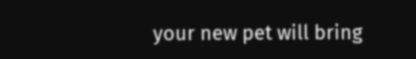your new pet will bring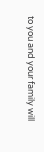to you and your family will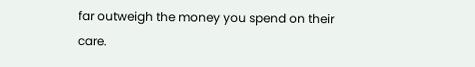far outweigh the money you spend on their care.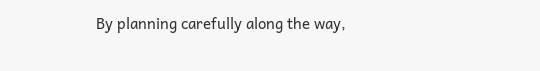By planning carefully along the way,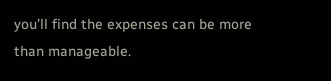you’ll find the expenses can be more than manageable.